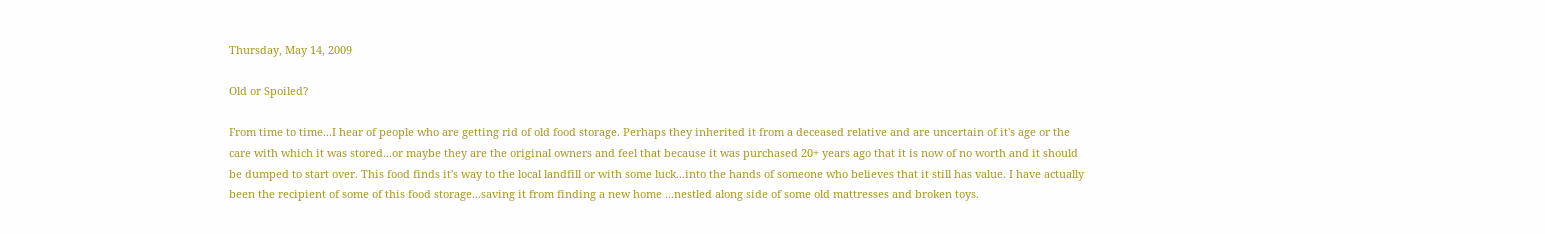Thursday, May 14, 2009

Old or Spoiled?

From time to time...I hear of people who are getting rid of old food storage. Perhaps they inherited it from a deceased relative and are uncertain of it's age or the care with which it was stored...or maybe they are the original owners and feel that because it was purchased 20+ years ago that it is now of no worth and it should be dumped to start over. This food finds it's way to the local landfill or with some luck...into the hands of someone who believes that it still has value. I have actually been the recipient of some of this food storage...saving it from finding a new home ...nestled along side of some old mattresses and broken toys.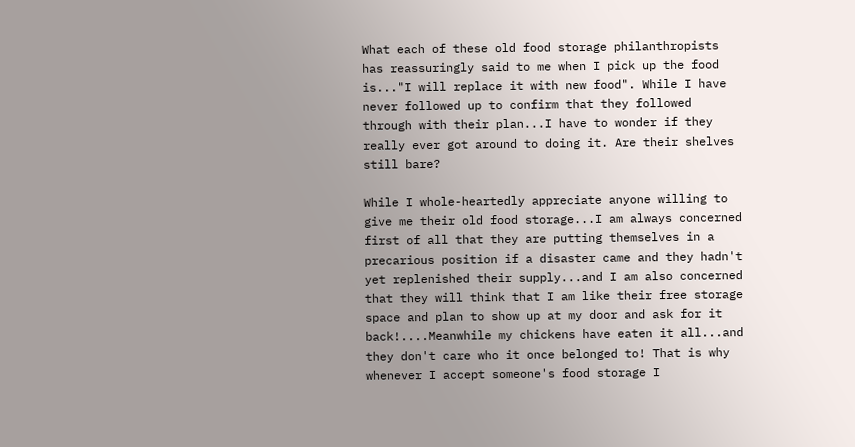What each of these old food storage philanthropists has reassuringly said to me when I pick up the food is..."I will replace it with new food". While I have never followed up to confirm that they followed through with their plan...I have to wonder if they really ever got around to doing it. Are their shelves still bare?

While I whole-heartedly appreciate anyone willing to give me their old food storage...I am always concerned first of all that they are putting themselves in a precarious position if a disaster came and they hadn't yet replenished their supply...and I am also concerned that they will think that I am like their free storage space and plan to show up at my door and ask for it back!....Meanwhile my chickens have eaten it all...and they don't care who it once belonged to! That is why whenever I accept someone's food storage I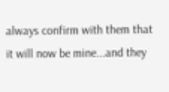always confirm with them that it will now be mine...and they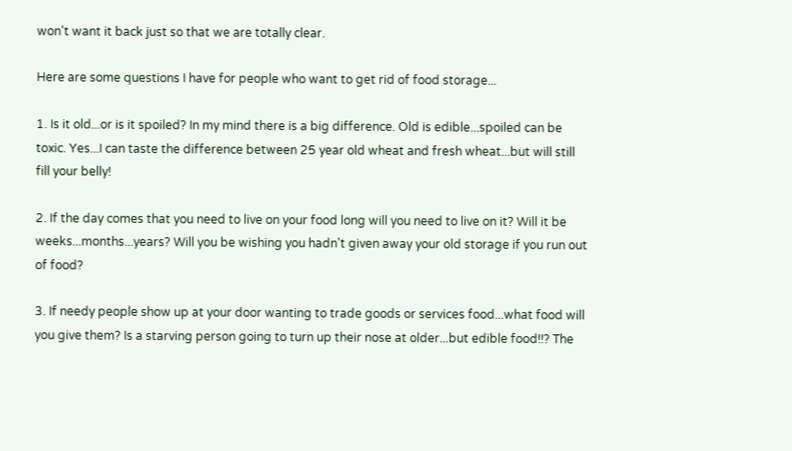won't want it back just so that we are totally clear.

Here are some questions I have for people who want to get rid of food storage...

1. Is it old...or is it spoiled? In my mind there is a big difference. Old is edible...spoiled can be toxic. Yes...I can taste the difference between 25 year old wheat and fresh wheat...but will still fill your belly!

2. If the day comes that you need to live on your food long will you need to live on it? Will it be weeks...months...years? Will you be wishing you hadn't given away your old storage if you run out of food?

3. If needy people show up at your door wanting to trade goods or services food...what food will you give them? Is a starving person going to turn up their nose at older...but edible food!!? The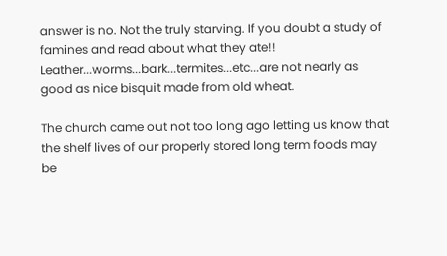answer is no. Not the truly starving. If you doubt a study of famines and read about what they ate!! Leather...worms...bark...termites...etc...are not nearly as good as nice bisquit made from old wheat.

The church came out not too long ago letting us know that the shelf lives of our properly stored long term foods may be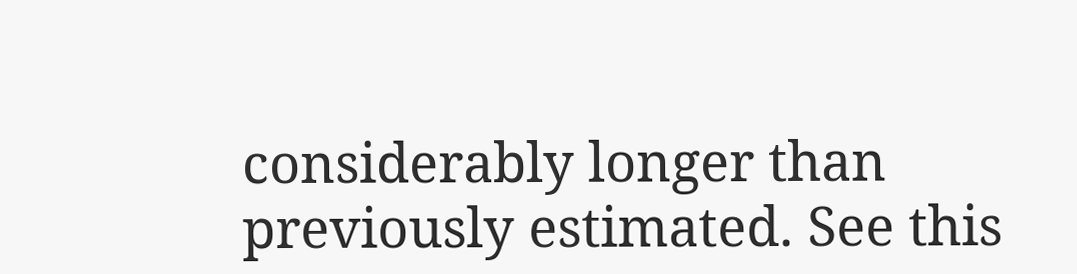considerably longer than previously estimated. See this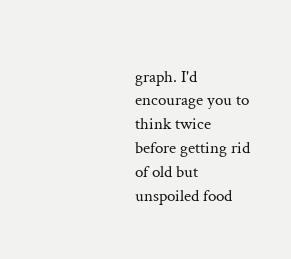graph. I'd encourage you to think twice before getting rid of old but unspoiled food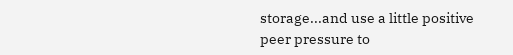storage...and use a little positive peer pressure to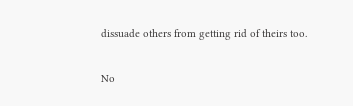dissuade others from getting rid of theirs too.

No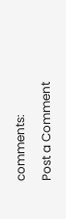comments:

Post a Comment